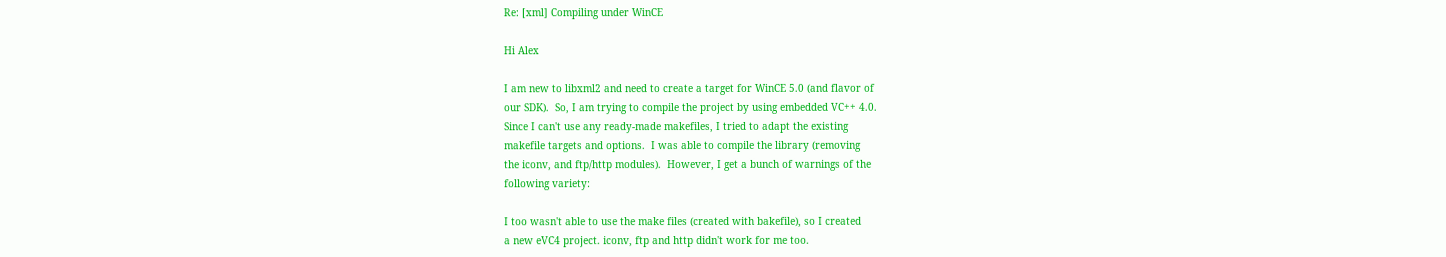Re: [xml] Compiling under WinCE

Hi Alex

I am new to libxml2 and need to create a target for WinCE 5.0 (and flavor of
our SDK).  So, I am trying to compile the project by using embedded VC++ 4.0.
Since I can't use any ready-made makefiles, I tried to adapt the existing
makefile targets and options.  I was able to compile the library (removing
the iconv, and ftp/http modules).  However, I get a bunch of warnings of the
following variety:

I too wasn't able to use the make files (created with bakefile), so I created
a new eVC4 project. iconv, ftp and http didn't work for me too.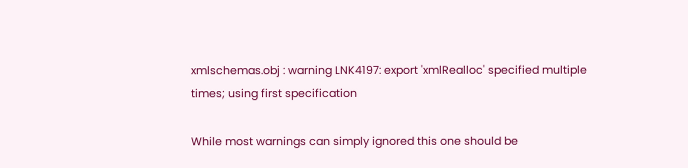xmlschemas.obj : warning LNK4197: export 'xmlRealloc' specified multiple
times; using first specification

While most warnings can simply ignored this one should be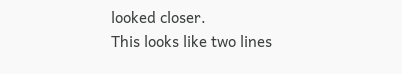looked closer.
This looks like two lines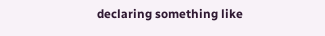declaring something like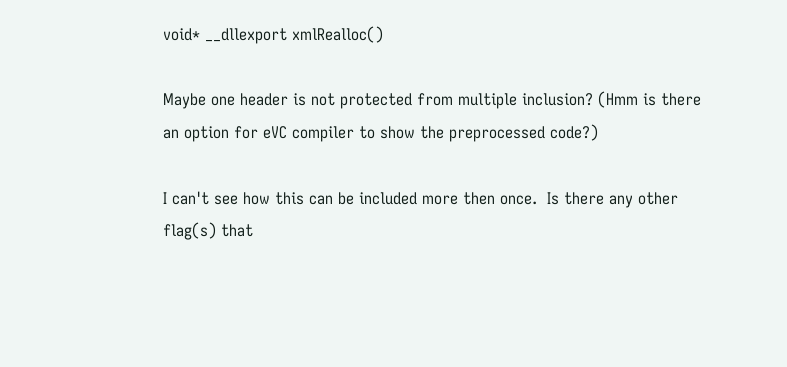void* __dllexport xmlRealloc()

Maybe one header is not protected from multiple inclusion? (Hmm is there
an option for eVC compiler to show the preprocessed code?)

I can't see how this can be included more then once.  Is there any other
flag(s) that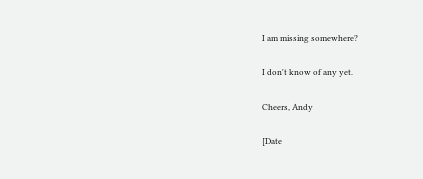I am missing somewhere?

I don't know of any yet.

Cheers, Andy

[Date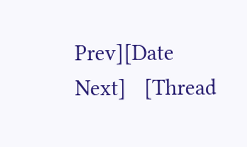Prev][Date Next]   [Thread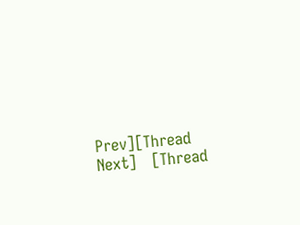Prev][Thread Next]   [Thread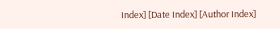Index] [Date Index] [Author Index]